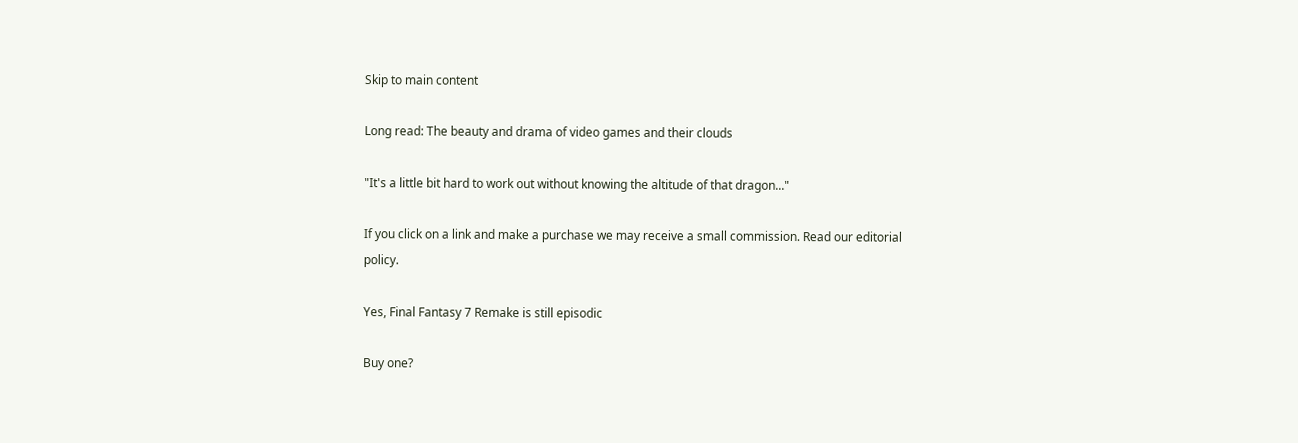Skip to main content

Long read: The beauty and drama of video games and their clouds

"It's a little bit hard to work out without knowing the altitude of that dragon..."

If you click on a link and make a purchase we may receive a small commission. Read our editorial policy.

Yes, Final Fantasy 7 Remake is still episodic

Buy one?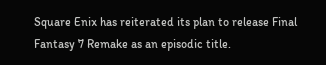Square Enix has reiterated its plan to release Final Fantasy 7 Remake as an episodic title.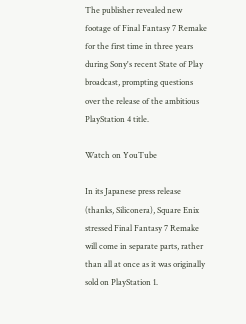The publisher revealed new footage of Final Fantasy 7 Remake for the first time in three years during Sony's recent State of Play broadcast, prompting questions over the release of the ambitious PlayStation 4 title.

Watch on YouTube

In its Japanese press release (thanks, Siliconera), Square Enix stressed Final Fantasy 7 Remake will come in separate parts, rather than all at once as it was originally sold on PlayStation 1.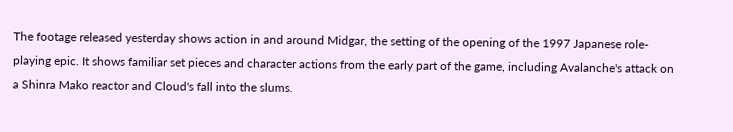The footage released yesterday shows action in and around Midgar, the setting of the opening of the 1997 Japanese role-playing epic. It shows familiar set pieces and character actions from the early part of the game, including Avalanche's attack on a Shinra Mako reactor and Cloud's fall into the slums.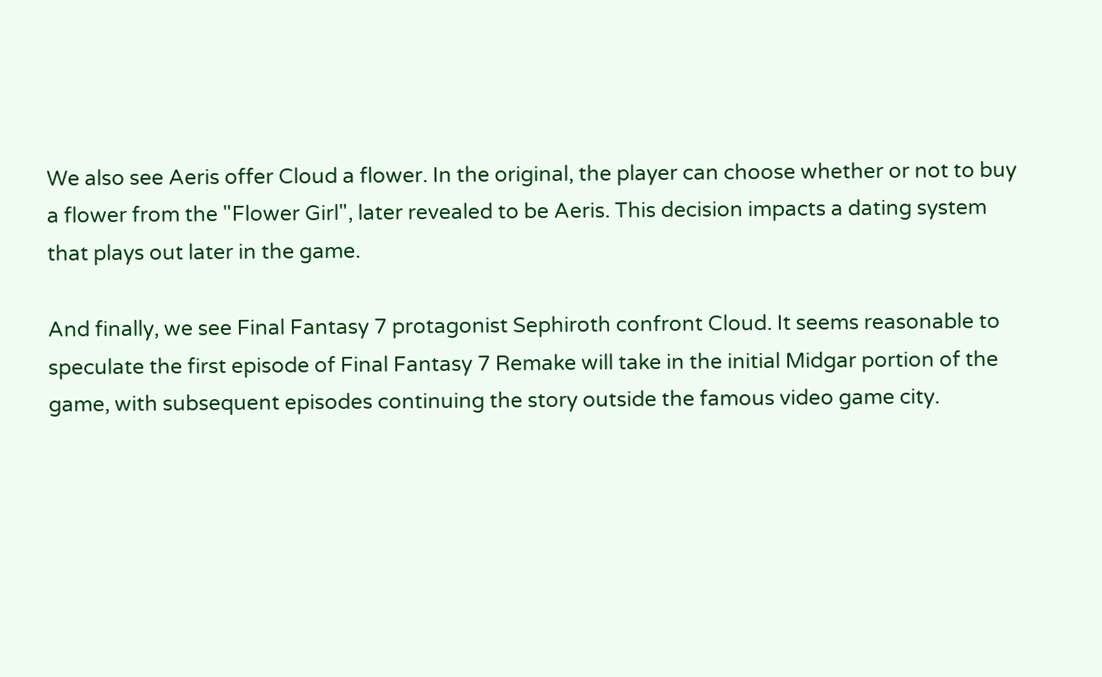We also see Aeris offer Cloud a flower. In the original, the player can choose whether or not to buy a flower from the "Flower Girl", later revealed to be Aeris. This decision impacts a dating system that plays out later in the game.

And finally, we see Final Fantasy 7 protagonist Sephiroth confront Cloud. It seems reasonable to speculate the first episode of Final Fantasy 7 Remake will take in the initial Midgar portion of the game, with subsequent episodes continuing the story outside the famous video game city.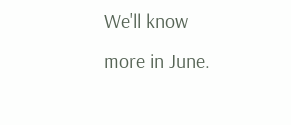We'll know more in June.